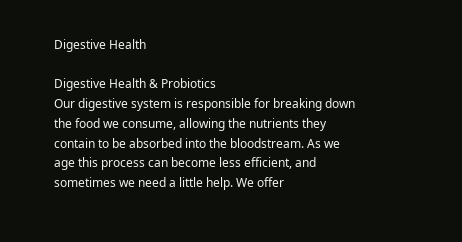Digestive Health

Digestive Health & Probiotics
Our digestive system is responsible for breaking down the food we consume, allowing the nutrients they contain to be absorbed into the bloodstream. As we age this process can become less efficient, and sometimes we need a little help. We offer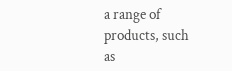a range of products, such as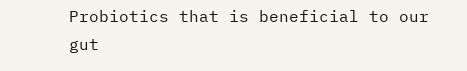Probiotics that is beneficial to our gut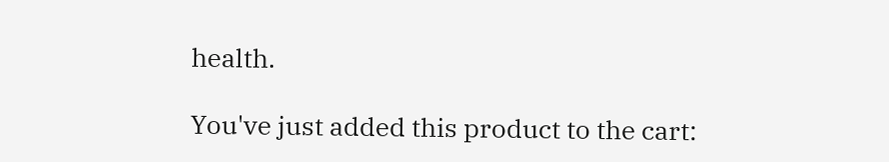health.

You've just added this product to the cart: